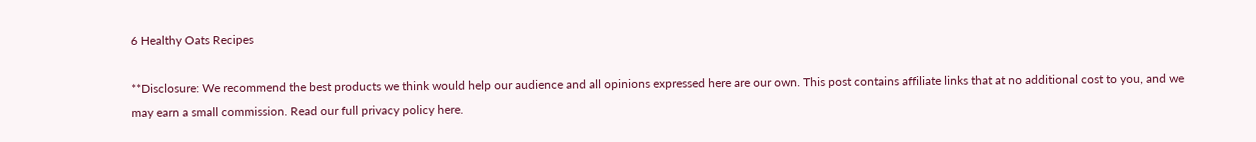6 Healthy Oats Recipes

**Disclosure: We recommend the best products we think would help our audience and all opinions expressed here are our own. This post contains affiliate links that at no additional cost to you, and we may earn a small commission. Read our full privacy policy here.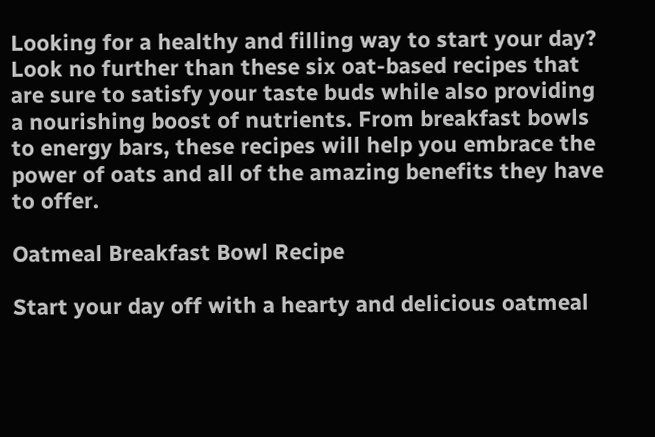Looking for a healthy and filling way to start your day? Look no further than these six oat-based recipes that are sure to satisfy your taste buds while also providing a nourishing boost of nutrients. From breakfast bowls to energy bars, these recipes will help you embrace the power of oats and all of the amazing benefits they have to offer.

Oatmeal Breakfast Bowl Recipe

Start your day off with a hearty and delicious oatmeal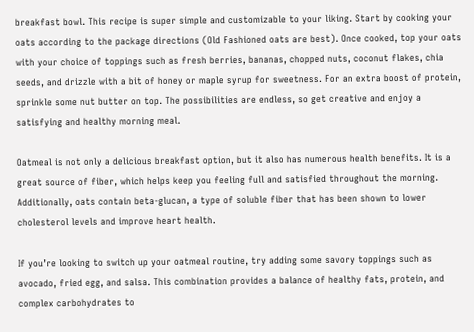breakfast bowl. This recipe is super simple and customizable to your liking. Start by cooking your oats according to the package directions (Old Fashioned oats are best). Once cooked, top your oats with your choice of toppings such as fresh berries, bananas, chopped nuts, coconut flakes, chia seeds, and drizzle with a bit of honey or maple syrup for sweetness. For an extra boost of protein, sprinkle some nut butter on top. The possibilities are endless, so get creative and enjoy a satisfying and healthy morning meal.

Oatmeal is not only a delicious breakfast option, but it also has numerous health benefits. It is a great source of fiber, which helps keep you feeling full and satisfied throughout the morning. Additionally, oats contain beta-glucan, a type of soluble fiber that has been shown to lower cholesterol levels and improve heart health.

If you’re looking to switch up your oatmeal routine, try adding some savory toppings such as avocado, fried egg, and salsa. This combination provides a balance of healthy fats, protein, and complex carbohydrates to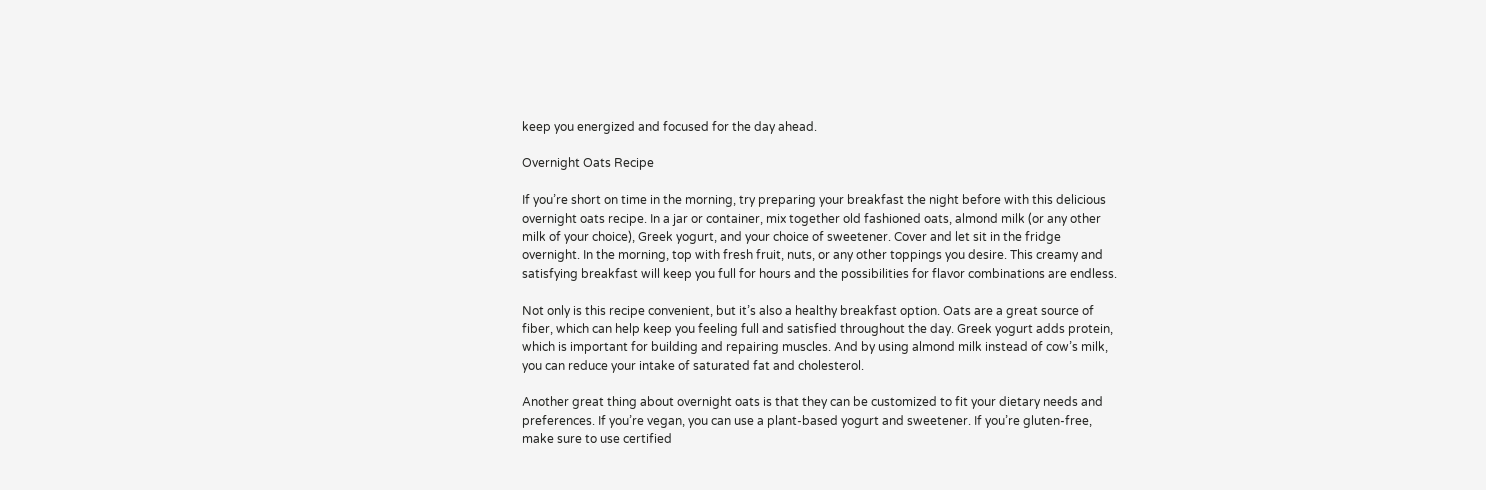keep you energized and focused for the day ahead.

Overnight Oats Recipe

If you’re short on time in the morning, try preparing your breakfast the night before with this delicious overnight oats recipe. In a jar or container, mix together old fashioned oats, almond milk (or any other milk of your choice), Greek yogurt, and your choice of sweetener. Cover and let sit in the fridge overnight. In the morning, top with fresh fruit, nuts, or any other toppings you desire. This creamy and satisfying breakfast will keep you full for hours and the possibilities for flavor combinations are endless.

Not only is this recipe convenient, but it’s also a healthy breakfast option. Oats are a great source of fiber, which can help keep you feeling full and satisfied throughout the day. Greek yogurt adds protein, which is important for building and repairing muscles. And by using almond milk instead of cow’s milk, you can reduce your intake of saturated fat and cholesterol.

Another great thing about overnight oats is that they can be customized to fit your dietary needs and preferences. If you’re vegan, you can use a plant-based yogurt and sweetener. If you’re gluten-free, make sure to use certified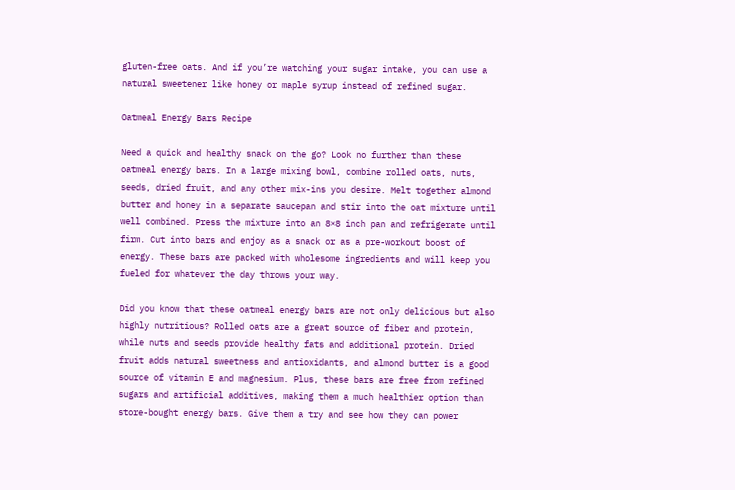gluten-free oats. And if you’re watching your sugar intake, you can use a natural sweetener like honey or maple syrup instead of refined sugar.

Oatmeal Energy Bars Recipe

Need a quick and healthy snack on the go? Look no further than these oatmeal energy bars. In a large mixing bowl, combine rolled oats, nuts, seeds, dried fruit, and any other mix-ins you desire. Melt together almond butter and honey in a separate saucepan and stir into the oat mixture until well combined. Press the mixture into an 8×8 inch pan and refrigerate until firm. Cut into bars and enjoy as a snack or as a pre-workout boost of energy. These bars are packed with wholesome ingredients and will keep you fueled for whatever the day throws your way.

Did you know that these oatmeal energy bars are not only delicious but also highly nutritious? Rolled oats are a great source of fiber and protein, while nuts and seeds provide healthy fats and additional protein. Dried fruit adds natural sweetness and antioxidants, and almond butter is a good source of vitamin E and magnesium. Plus, these bars are free from refined sugars and artificial additives, making them a much healthier option than store-bought energy bars. Give them a try and see how they can power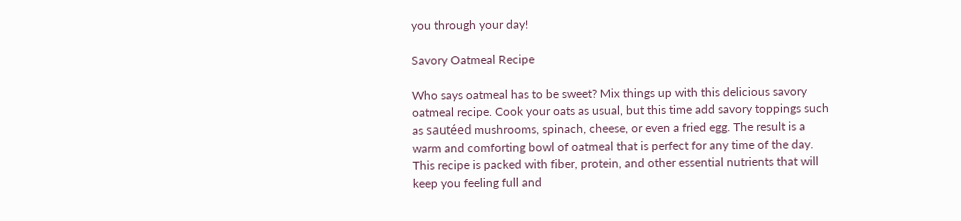you through your day!

Savory Oatmeal Recipe

Who says oatmeal has to be sweet? Mix things up with this delicious savory oatmeal recipe. Cook your oats as usual, but this time add savory toppings such as sautéed mushrooms, spinach, cheese, or even a fried egg. The result is a warm and comforting bowl of oatmeal that is perfect for any time of the day. This recipe is packed with fiber, protein, and other essential nutrients that will keep you feeling full and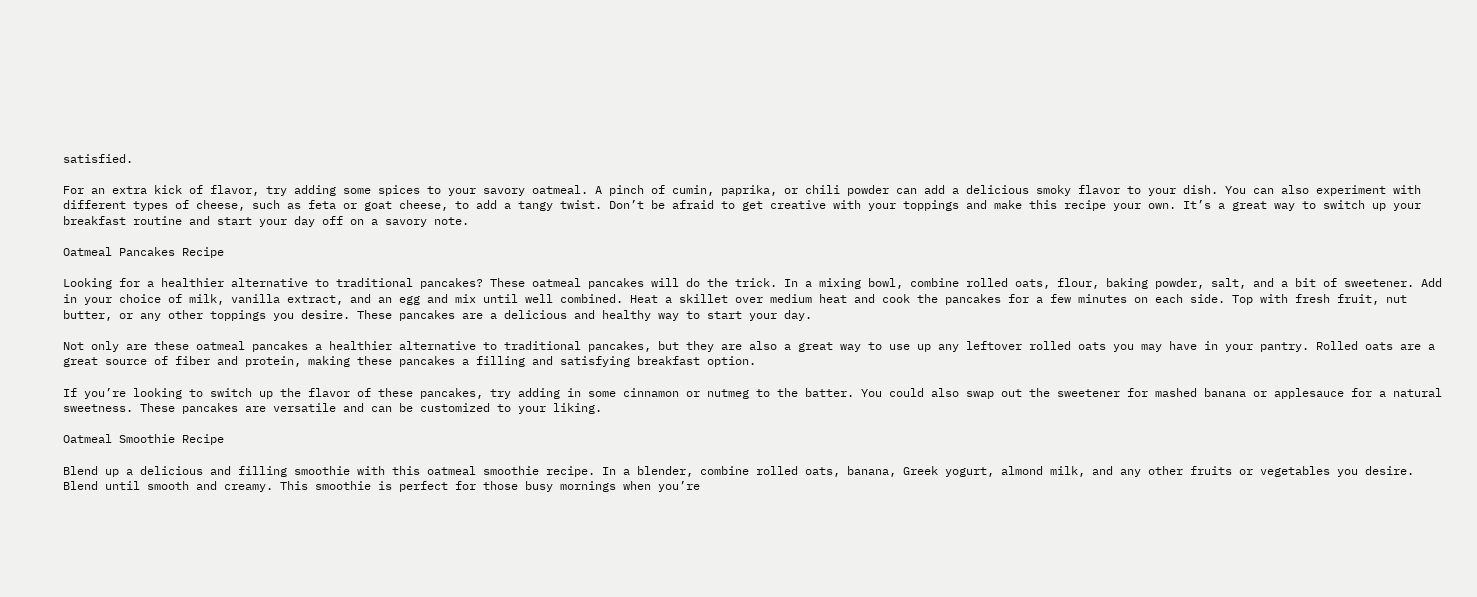satisfied.

For an extra kick of flavor, try adding some spices to your savory oatmeal. A pinch of cumin, paprika, or chili powder can add a delicious smoky flavor to your dish. You can also experiment with different types of cheese, such as feta or goat cheese, to add a tangy twist. Don’t be afraid to get creative with your toppings and make this recipe your own. It’s a great way to switch up your breakfast routine and start your day off on a savory note.

Oatmeal Pancakes Recipe

Looking for a healthier alternative to traditional pancakes? These oatmeal pancakes will do the trick. In a mixing bowl, combine rolled oats, flour, baking powder, salt, and a bit of sweetener. Add in your choice of milk, vanilla extract, and an egg and mix until well combined. Heat a skillet over medium heat and cook the pancakes for a few minutes on each side. Top with fresh fruit, nut butter, or any other toppings you desire. These pancakes are a delicious and healthy way to start your day.

Not only are these oatmeal pancakes a healthier alternative to traditional pancakes, but they are also a great way to use up any leftover rolled oats you may have in your pantry. Rolled oats are a great source of fiber and protein, making these pancakes a filling and satisfying breakfast option.

If you’re looking to switch up the flavor of these pancakes, try adding in some cinnamon or nutmeg to the batter. You could also swap out the sweetener for mashed banana or applesauce for a natural sweetness. These pancakes are versatile and can be customized to your liking.

Oatmeal Smoothie Recipe

Blend up a delicious and filling smoothie with this oatmeal smoothie recipe. In a blender, combine rolled oats, banana, Greek yogurt, almond milk, and any other fruits or vegetables you desire. Blend until smooth and creamy. This smoothie is perfect for those busy mornings when you’re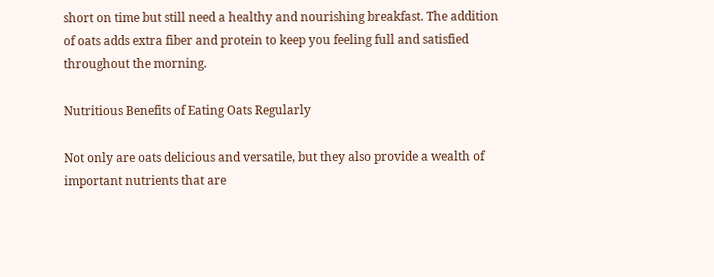short on time but still need a healthy and nourishing breakfast. The addition of oats adds extra fiber and protein to keep you feeling full and satisfied throughout the morning.

Nutritious Benefits of Eating Oats Regularly

Not only are oats delicious and versatile, but they also provide a wealth of important nutrients that are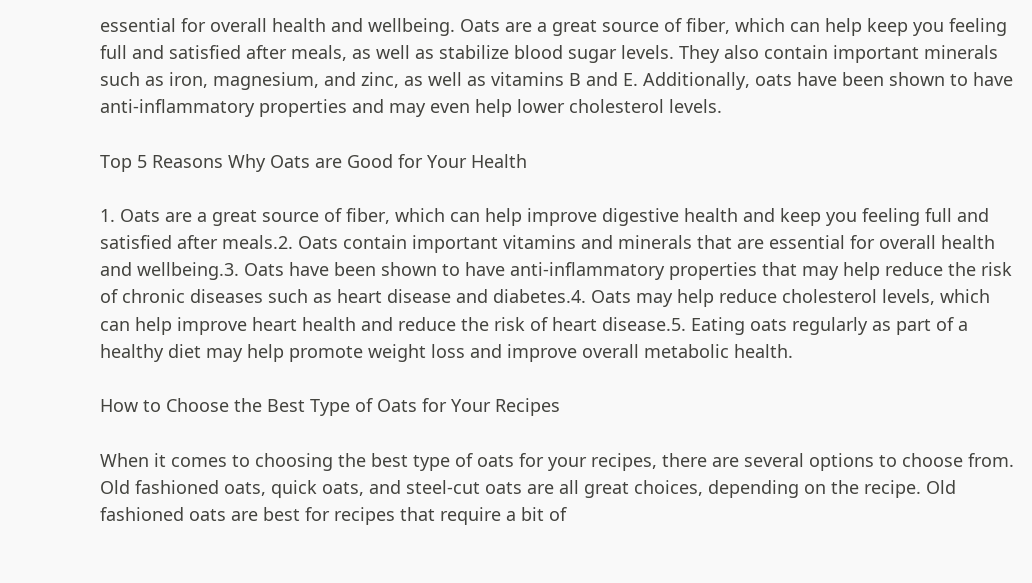essential for overall health and wellbeing. Oats are a great source of fiber, which can help keep you feeling full and satisfied after meals, as well as stabilize blood sugar levels. They also contain important minerals such as iron, magnesium, and zinc, as well as vitamins B and E. Additionally, oats have been shown to have anti-inflammatory properties and may even help lower cholesterol levels.

Top 5 Reasons Why Oats are Good for Your Health

1. Oats are a great source of fiber, which can help improve digestive health and keep you feeling full and satisfied after meals.2. Oats contain important vitamins and minerals that are essential for overall health and wellbeing.3. Oats have been shown to have anti-inflammatory properties that may help reduce the risk of chronic diseases such as heart disease and diabetes.4. Oats may help reduce cholesterol levels, which can help improve heart health and reduce the risk of heart disease.5. Eating oats regularly as part of a healthy diet may help promote weight loss and improve overall metabolic health.

How to Choose the Best Type of Oats for Your Recipes

When it comes to choosing the best type of oats for your recipes, there are several options to choose from. Old fashioned oats, quick oats, and steel-cut oats are all great choices, depending on the recipe. Old fashioned oats are best for recipes that require a bit of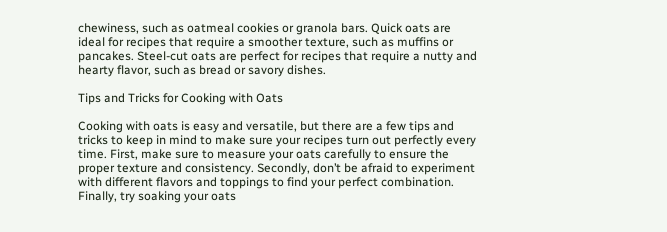chewiness, such as oatmeal cookies or granola bars. Quick oats are ideal for recipes that require a smoother texture, such as muffins or pancakes. Steel-cut oats are perfect for recipes that require a nutty and hearty flavor, such as bread or savory dishes.

Tips and Tricks for Cooking with Oats

Cooking with oats is easy and versatile, but there are a few tips and tricks to keep in mind to make sure your recipes turn out perfectly every time. First, make sure to measure your oats carefully to ensure the proper texture and consistency. Secondly, don’t be afraid to experiment with different flavors and toppings to find your perfect combination. Finally, try soaking your oats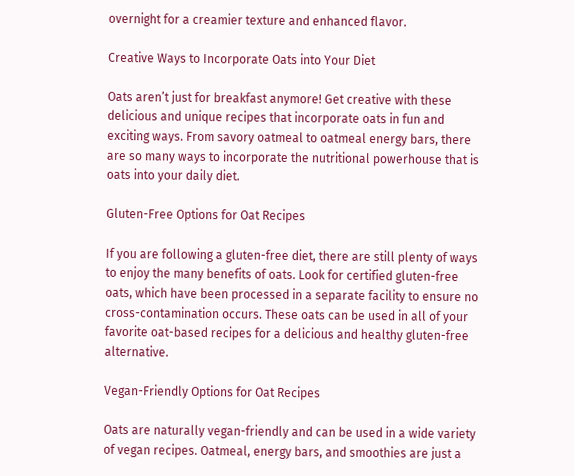overnight for a creamier texture and enhanced flavor.

Creative Ways to Incorporate Oats into Your Diet

Oats aren’t just for breakfast anymore! Get creative with these delicious and unique recipes that incorporate oats in fun and exciting ways. From savory oatmeal to oatmeal energy bars, there are so many ways to incorporate the nutritional powerhouse that is oats into your daily diet.

Gluten-Free Options for Oat Recipes

If you are following a gluten-free diet, there are still plenty of ways to enjoy the many benefits of oats. Look for certified gluten-free oats, which have been processed in a separate facility to ensure no cross-contamination occurs. These oats can be used in all of your favorite oat-based recipes for a delicious and healthy gluten-free alternative.

Vegan-Friendly Options for Oat Recipes

Oats are naturally vegan-friendly and can be used in a wide variety of vegan recipes. Oatmeal, energy bars, and smoothies are just a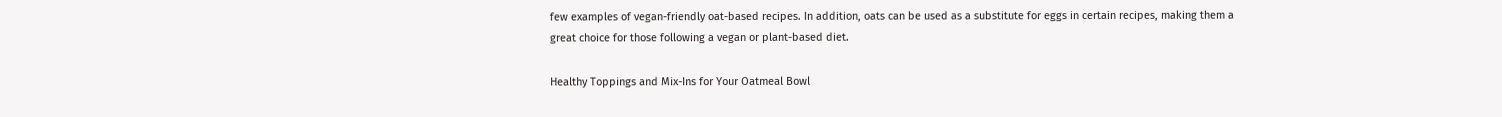few examples of vegan-friendly oat-based recipes. In addition, oats can be used as a substitute for eggs in certain recipes, making them a great choice for those following a vegan or plant-based diet.

Healthy Toppings and Mix-Ins for Your Oatmeal Bowl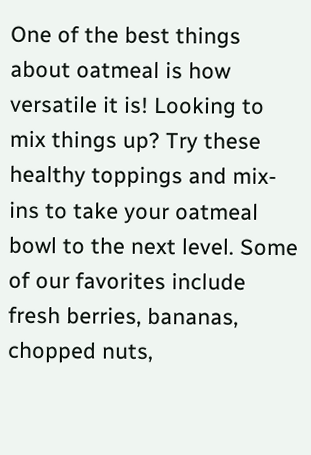One of the best things about oatmeal is how versatile it is! Looking to mix things up? Try these healthy toppings and mix-ins to take your oatmeal bowl to the next level. Some of our favorites include fresh berries, bananas, chopped nuts,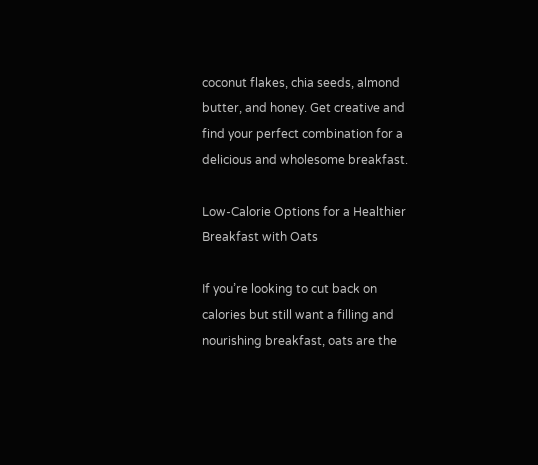coconut flakes, chia seeds, almond butter, and honey. Get creative and find your perfect combination for a delicious and wholesome breakfast.

Low-Calorie Options for a Healthier Breakfast with Oats

If you’re looking to cut back on calories but still want a filling and nourishing breakfast, oats are the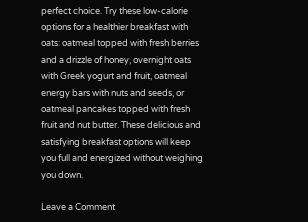perfect choice. Try these low-calorie options for a healthier breakfast with oats: oatmeal topped with fresh berries and a drizzle of honey, overnight oats with Greek yogurt and fruit, oatmeal energy bars with nuts and seeds, or oatmeal pancakes topped with fresh fruit and nut butter. These delicious and satisfying breakfast options will keep you full and energized without weighing you down.

Leave a Comment